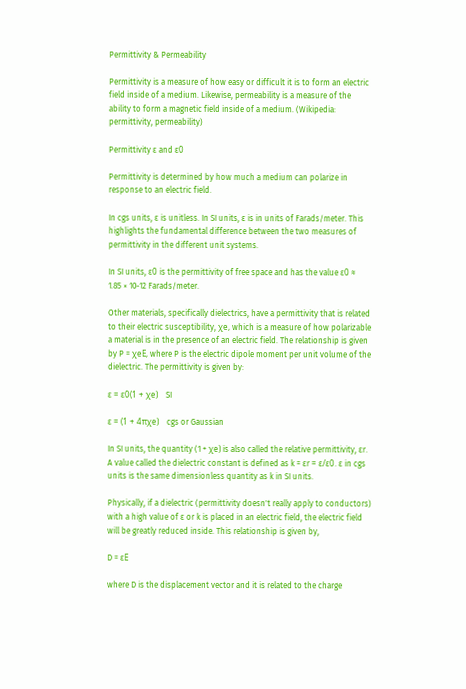Permittivity & Permeability

Permittivity is a measure of how easy or difficult it is to form an electric field inside of a medium. Likewise, permeability is a measure of the ability to form a magnetic field inside of a medium. (Wikipedia: permittivity, permeability)

Permittivity ε and ε0

Permittivity is determined by how much a medium can polarize in response to an electric field.

In cgs units, ε is unitless. In SI units, ε is in units of Farads/meter. This highlights the fundamental difference between the two measures of permittivity in the different unit systems.

In SI units, ε0 is the permittivity of free space and has the value ε0 ≈ 1.85 × 10-12 Farads/meter.

Other materials, specifically dielectrics, have a permittivity that is related to their electric susceptibility, χe, which is a measure of how polarizable a material is in the presence of an electric field. The relationship is given by P = χeE, where P is the electric dipole moment per unit volume of the dielectric. The permittivity is given by:

ε = ε0(1 + χe)    SI

ε = (1 + 4πχe)    cgs or Gaussian

In SI units, the quantity (1 + χe) is also called the relative permittivity, εr. A value called the dielectric constant is defined as k = εr = ε/ε0. ε in cgs units is the same dimensionless quantity as k in SI units.

Physically, if a dielectric (permittivity doesn't really apply to conductors) with a high value of ε or k is placed in an electric field, the electric field will be greatly reduced inside. This relationship is given by,

D = εE

where D is the displacement vector and it is related to the charge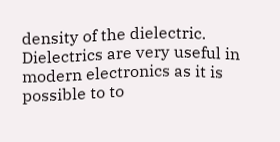density of the dielectric. Dielectrics are very useful in modern electronics as it is possible to to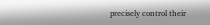precisely control their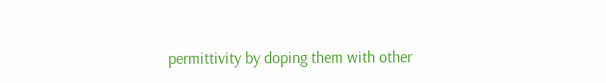permittivity by doping them with other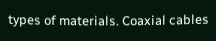types of materials. Coaxial cables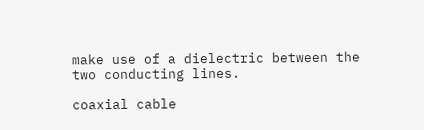make use of a dielectric between the two conducting lines.

coaxial cable